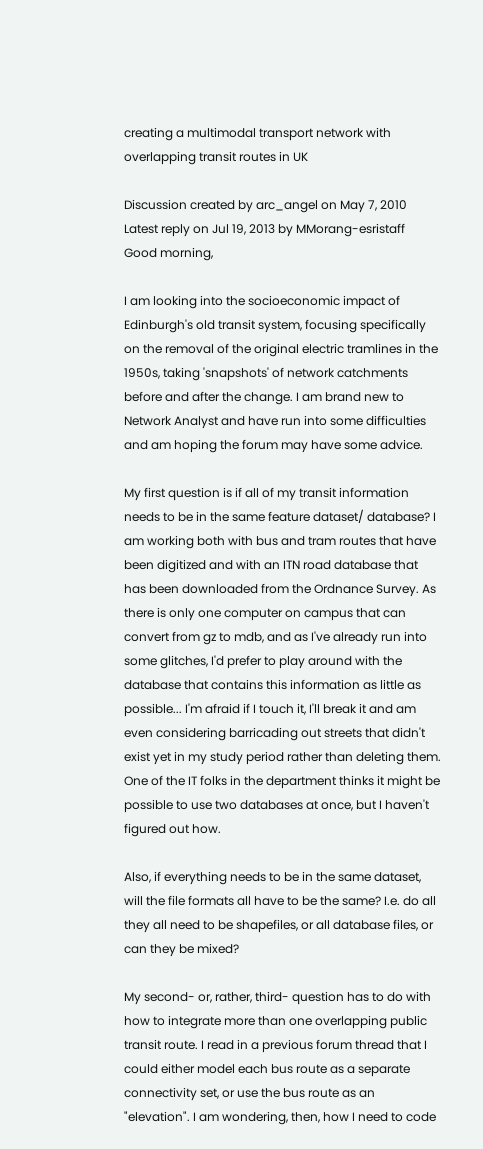creating a multimodal transport network with overlapping transit routes in UK

Discussion created by arc_angel on May 7, 2010
Latest reply on Jul 19, 2013 by MMorang-esristaff
Good morning,

I am looking into the socioeconomic impact of Edinburgh's old transit system, focusing specifically on the removal of the original electric tramlines in the 1950s, taking 'snapshots' of network catchments before and after the change. I am brand new to Network Analyst and have run into some difficulties and am hoping the forum may have some advice.

My first question is if all of my transit information needs to be in the same feature dataset/ database? I am working both with bus and tram routes that have been digitized and with an ITN road database that has been downloaded from the Ordnance Survey. As there is only one computer on campus that can convert from gz to mdb, and as I've already run into some glitches, I'd prefer to play around with the database that contains this information as little as possible... I'm afraid if I touch it, I'll break it and am even considering barricading out streets that didn't exist yet in my study period rather than deleting them.  One of the IT folks in the department thinks it might be possible to use two databases at once, but I haven't figured out how.

Also, if everything needs to be in the same dataset, will the file formats all have to be the same? I.e. do all they all need to be shapefiles, or all database files, or can they be mixed?

My second- or, rather, third- question has to do with how to integrate more than one overlapping public transit route. I read in a previous forum thread that I could either model each bus route as a separate connectivity set, or use the bus route as an "elevation". I am wondering, then, how I need to code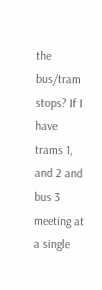the bus/tram stops? If I have trams 1, and 2 and bus 3 meeting at a single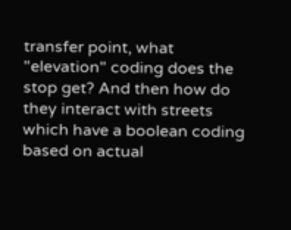transfer point, what "elevation" coding does the stop get? And then how do they interact with streets which have a boolean coding based on actual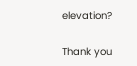elevation?

Thank you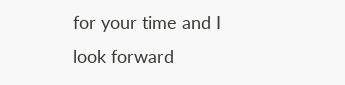for your time and I look forward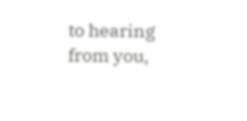to hearing from you,